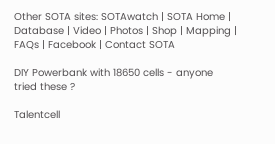Other SOTA sites: SOTAwatch | SOTA Home | Database | Video | Photos | Shop | Mapping | FAQs | Facebook | Contact SOTA

DIY Powerbank with 18650 cells - anyone tried these ?

Talentcell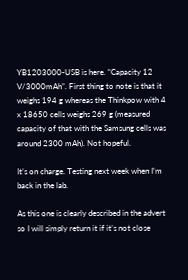YB1203000-USB is here. “Capacity 12 V/3000mAh”. First thing to note is that it weighs 194 g whereas the Thinkpow with 4 x 18650 cells weighs 269 g (measured capacity of that with the Samsung cells was around 2300 mAh). Not hopeful.

It’s on charge. Testing next week when I’m back in the lab.

As this one is clearly described in the advert so I will simply return it if it’s not close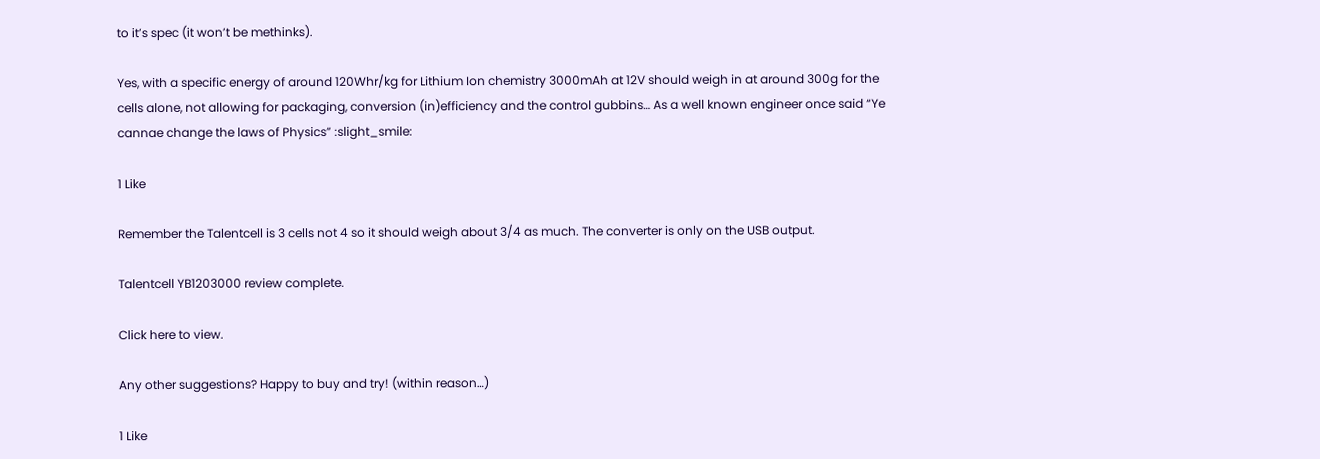to it’s spec (it won’t be methinks).

Yes, with a specific energy of around 120Whr/kg for Lithium Ion chemistry 3000mAh at 12V should weigh in at around 300g for the cells alone, not allowing for packaging, conversion (in)efficiency and the control gubbins… As a well known engineer once said “Ye cannae change the laws of Physics” :slight_smile:

1 Like

Remember the Talentcell is 3 cells not 4 so it should weigh about 3/4 as much. The converter is only on the USB output.

Talentcell YB1203000 review complete.

Click here to view.

Any other suggestions? Happy to buy and try! (within reason…)

1 Like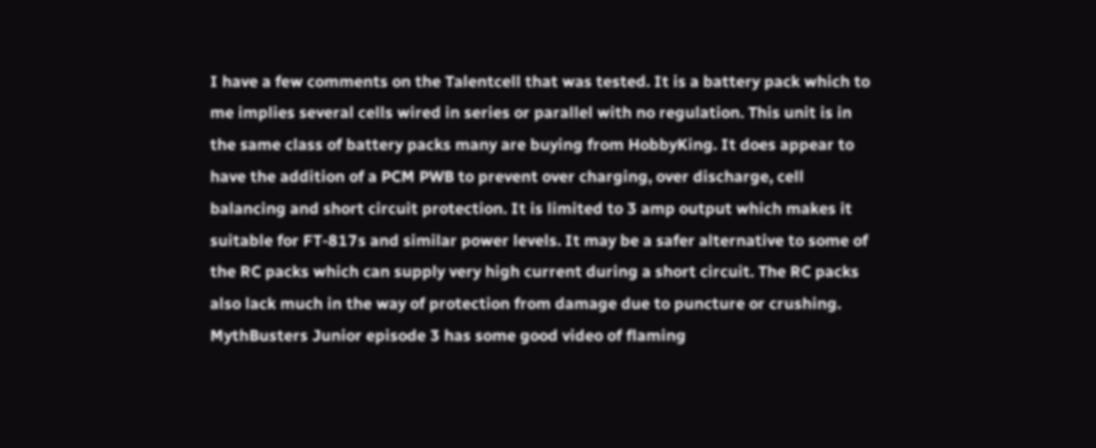I have a few comments on the Talentcell that was tested. It is a battery pack which to me implies several cells wired in series or parallel with no regulation. This unit is in the same class of battery packs many are buying from HobbyKing. It does appear to have the addition of a PCM PWB to prevent over charging, over discharge, cell balancing and short circuit protection. It is limited to 3 amp output which makes it suitable for FT-817s and similar power levels. It may be a safer alternative to some of the RC packs which can supply very high current during a short circuit. The RC packs also lack much in the way of protection from damage due to puncture or crushing. MythBusters Junior episode 3 has some good video of flaming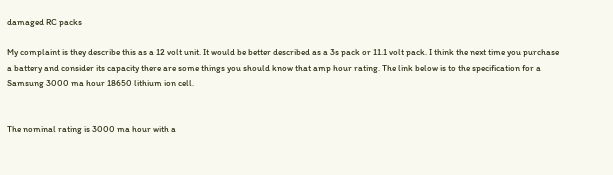damaged RC packs

My complaint is they describe this as a 12 volt unit. It would be better described as a 3s pack or 11.1 volt pack. I think the next time you purchase a battery and consider its capacity there are some things you should know that amp hour rating. The link below is to the specification for a Samsung 3000 ma hour 18650 lithium ion cell.


The nominal rating is 3000 ma hour with a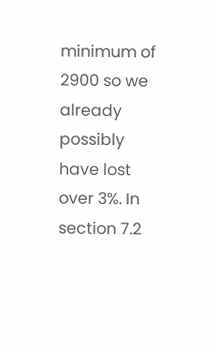minimum of 2900 so we already possibly have lost over 3%. In section 7.2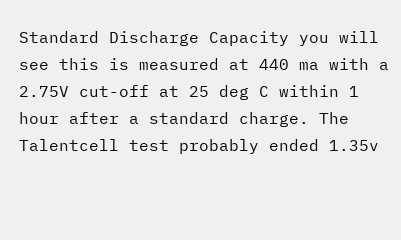Standard Discharge Capacity you will see this is measured at 440 ma with a 2.75V cut-off at 25 deg C within 1 hour after a standard charge. The Talentcell test probably ended 1.35v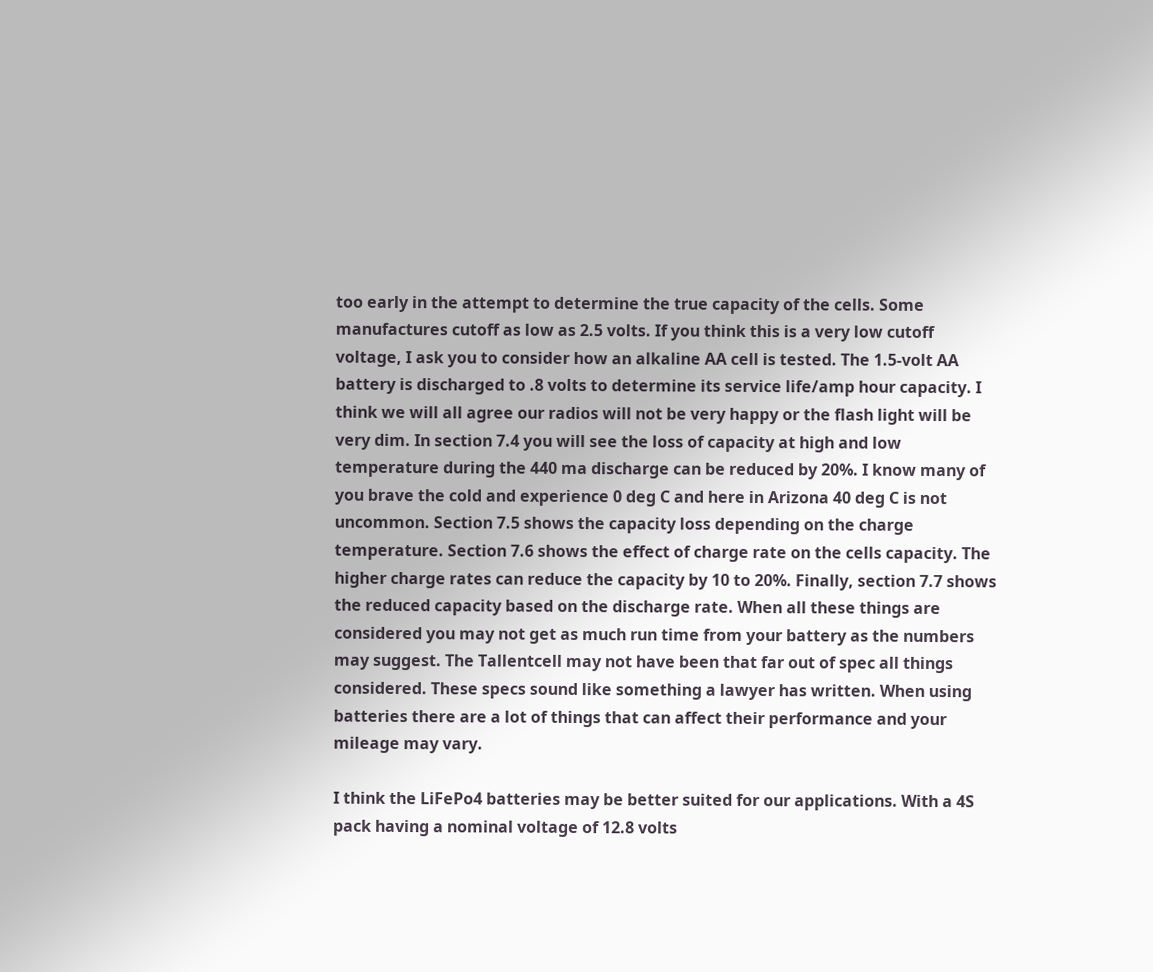too early in the attempt to determine the true capacity of the cells. Some manufactures cutoff as low as 2.5 volts. If you think this is a very low cutoff voltage, I ask you to consider how an alkaline AA cell is tested. The 1.5-volt AA battery is discharged to .8 volts to determine its service life/amp hour capacity. I think we will all agree our radios will not be very happy or the flash light will be very dim. In section 7.4 you will see the loss of capacity at high and low temperature during the 440 ma discharge can be reduced by 20%. I know many of you brave the cold and experience 0 deg C and here in Arizona 40 deg C is not uncommon. Section 7.5 shows the capacity loss depending on the charge temperature. Section 7.6 shows the effect of charge rate on the cells capacity. The higher charge rates can reduce the capacity by 10 to 20%. Finally, section 7.7 shows the reduced capacity based on the discharge rate. When all these things are considered you may not get as much run time from your battery as the numbers may suggest. The Tallentcell may not have been that far out of spec all things considered. These specs sound like something a lawyer has written. When using batteries there are a lot of things that can affect their performance and your mileage may vary.

I think the LiFePo4 batteries may be better suited for our applications. With a 4S pack having a nominal voltage of 12.8 volts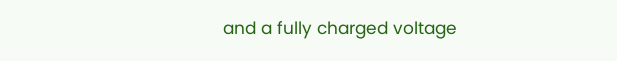and a fully charged voltage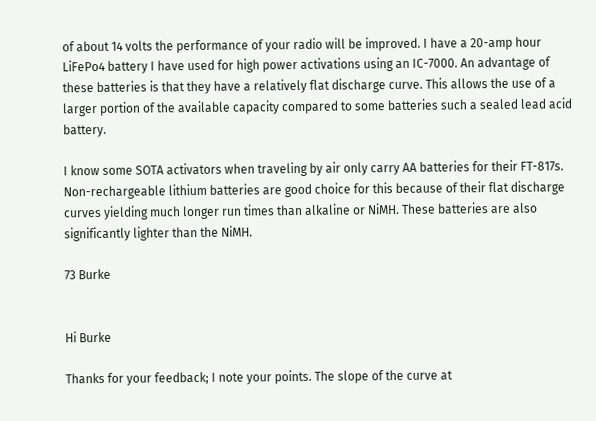of about 14 volts the performance of your radio will be improved. I have a 20-amp hour LiFePo4 battery I have used for high power activations using an IC-7000. An advantage of these batteries is that they have a relatively flat discharge curve. This allows the use of a larger portion of the available capacity compared to some batteries such a sealed lead acid battery.

I know some SOTA activators when traveling by air only carry AA batteries for their FT-817s. Non-rechargeable lithium batteries are good choice for this because of their flat discharge curves yielding much longer run times than alkaline or NiMH. These batteries are also significantly lighter than the NiMH.

73 Burke


Hi Burke

Thanks for your feedback; I note your points. The slope of the curve at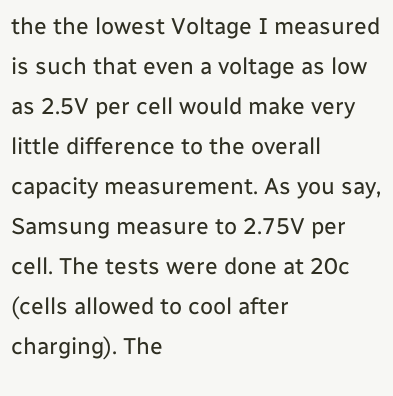the the lowest Voltage I measured is such that even a voltage as low as 2.5V per cell would make very little difference to the overall capacity measurement. As you say, Samsung measure to 2.75V per cell. The tests were done at 20c (cells allowed to cool after charging). The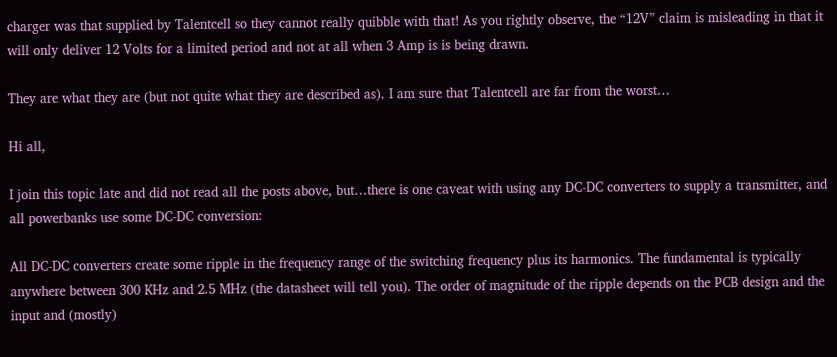charger was that supplied by Talentcell so they cannot really quibble with that! As you rightly observe, the “12V” claim is misleading in that it will only deliver 12 Volts for a limited period and not at all when 3 Amp is is being drawn.

They are what they are (but not quite what they are described as). I am sure that Talentcell are far from the worst…

Hi all,

I join this topic late and did not read all the posts above, but…there is one caveat with using any DC-DC converters to supply a transmitter, and all powerbanks use some DC-DC conversion:

All DC-DC converters create some ripple in the frequency range of the switching frequency plus its harmonics. The fundamental is typically anywhere between 300 KHz and 2.5 MHz (the datasheet will tell you). The order of magnitude of the ripple depends on the PCB design and the input and (mostly)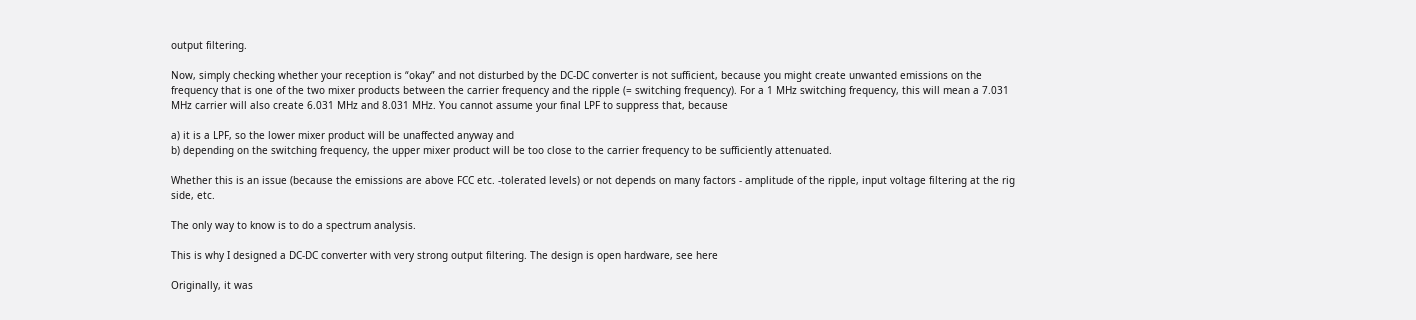output filtering.

Now, simply checking whether your reception is “okay” and not disturbed by the DC-DC converter is not sufficient, because you might create unwanted emissions on the frequency that is one of the two mixer products between the carrier frequency and the ripple (= switching frequency). For a 1 MHz switching frequency, this will mean a 7.031 MHz carrier will also create 6.031 MHz and 8.031 MHz. You cannot assume your final LPF to suppress that, because

a) it is a LPF, so the lower mixer product will be unaffected anyway and
b) depending on the switching frequency, the upper mixer product will be too close to the carrier frequency to be sufficiently attenuated.

Whether this is an issue (because the emissions are above FCC etc. -tolerated levels) or not depends on many factors - amplitude of the ripple, input voltage filtering at the rig side, etc.

The only way to know is to do a spectrum analysis.

This is why I designed a DC-DC converter with very strong output filtering. The design is open hardware, see here

Originally, it was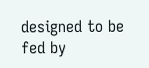designed to be fed by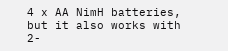4 x AA NimH batteries, but it also works with 2-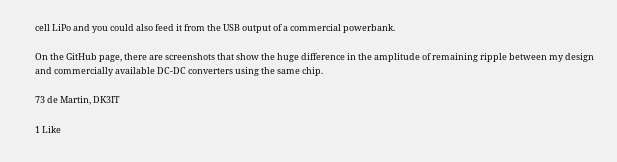cell LiPo and you could also feed it from the USB output of a commercial powerbank.

On the GitHub page, there are screenshots that show the huge difference in the amplitude of remaining ripple between my design and commercially available DC-DC converters using the same chip.

73 de Martin, DK3IT

1 Like